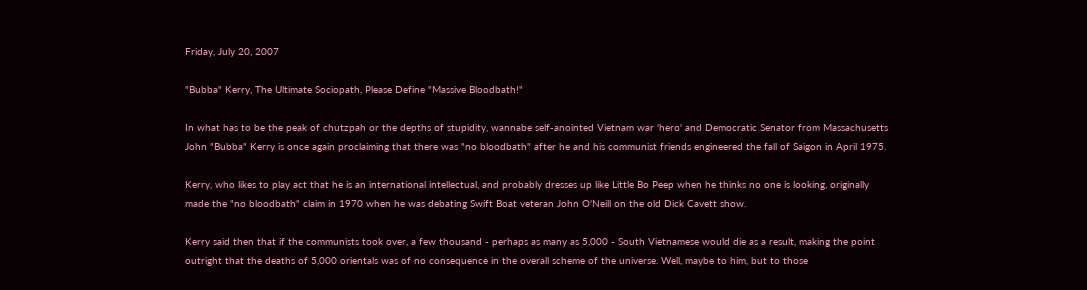Friday, July 20, 2007

"Bubba" Kerry, The Ultimate Sociopath, Please Define "Massive Bloodbath!"

In what has to be the peak of chutzpah or the depths of stupidity, wannabe self-anointed Vietnam war 'hero' and Democratic Senator from Massachusetts John "Bubba" Kerry is once again proclaiming that there was "no bloodbath" after he and his communist friends engineered the fall of Saigon in April 1975.

Kerry, who likes to play act that he is an international intellectual, and probably dresses up like Little Bo Peep when he thinks no one is looking, originally made the "no bloodbath" claim in 1970 when he was debating Swift Boat veteran John O'Neill on the old Dick Cavett show.

Kerry said then that if the communists took over, a few thousand - perhaps as many as 5,000 - South Vietnamese would die as a result, making the point outright that the deaths of 5,000 orientals was of no consequence in the overall scheme of the universe. Well, maybe to him, but to those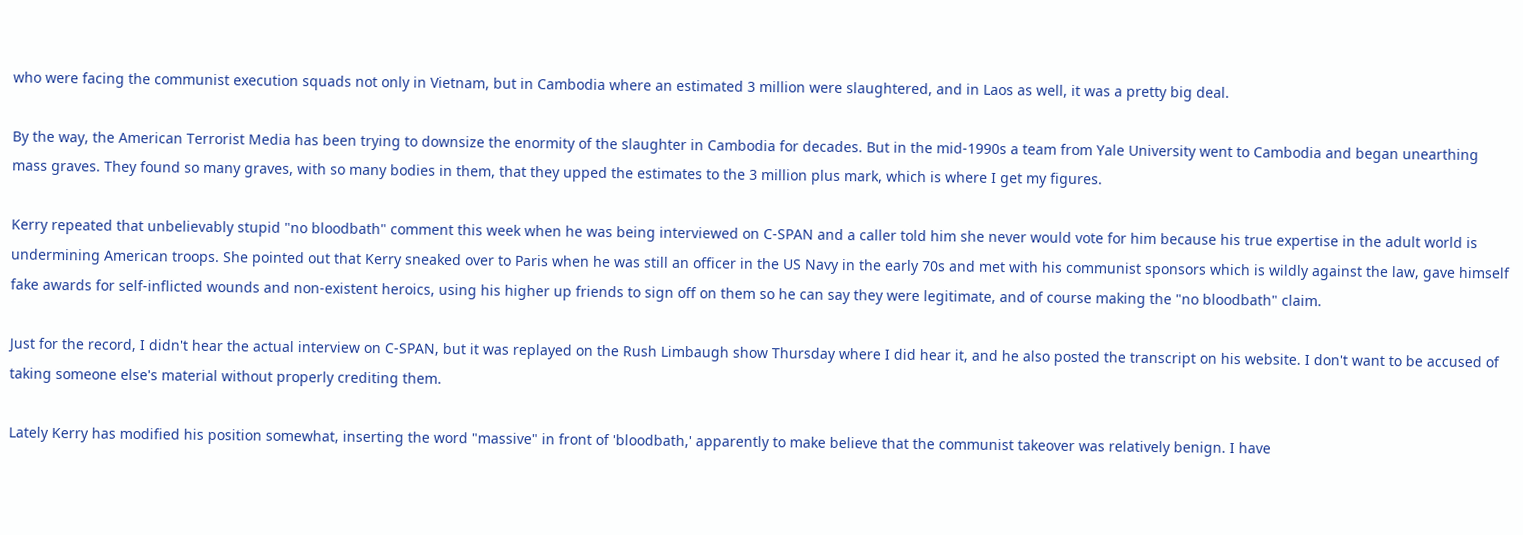who were facing the communist execution squads not only in Vietnam, but in Cambodia where an estimated 3 million were slaughtered, and in Laos as well, it was a pretty big deal.

By the way, the American Terrorist Media has been trying to downsize the enormity of the slaughter in Cambodia for decades. But in the mid-1990s a team from Yale University went to Cambodia and began unearthing mass graves. They found so many graves, with so many bodies in them, that they upped the estimates to the 3 million plus mark, which is where I get my figures.

Kerry repeated that unbelievably stupid "no bloodbath" comment this week when he was being interviewed on C-SPAN and a caller told him she never would vote for him because his true expertise in the adult world is undermining American troops. She pointed out that Kerry sneaked over to Paris when he was still an officer in the US Navy in the early 70s and met with his communist sponsors which is wildly against the law, gave himself fake awards for self-inflicted wounds and non-existent heroics, using his higher up friends to sign off on them so he can say they were legitimate, and of course making the "no bloodbath" claim.

Just for the record, I didn't hear the actual interview on C-SPAN, but it was replayed on the Rush Limbaugh show Thursday where I did hear it, and he also posted the transcript on his website. I don't want to be accused of taking someone else's material without properly crediting them.

Lately Kerry has modified his position somewhat, inserting the word "massive" in front of 'bloodbath,' apparently to make believe that the communist takeover was relatively benign. I have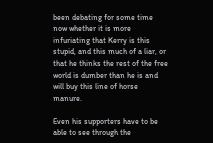been debating for some time now whether it is more infuriating that Kerry is this stupid, and this much of a liar, or that he thinks the rest of the free world is dumber than he is and will buy this line of horse manure.

Even his supporters have to be able to see through the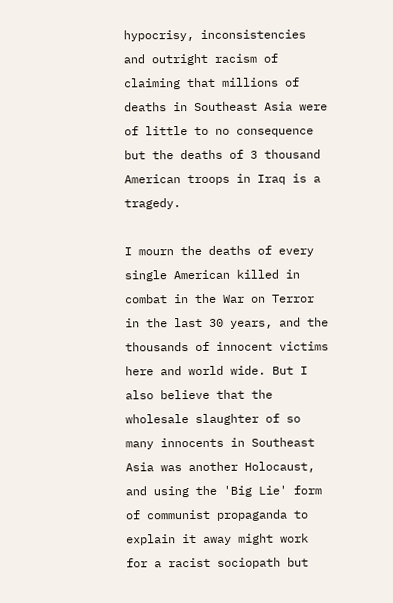hypocrisy, inconsistencies and outright racism of claiming that millions of deaths in Southeast Asia were of little to no consequence but the deaths of 3 thousand American troops in Iraq is a tragedy.

I mourn the deaths of every single American killed in combat in the War on Terror in the last 30 years, and the thousands of innocent victims here and world wide. But I also believe that the wholesale slaughter of so many innocents in Southeast Asia was another Holocaust, and using the 'Big Lie' form of communist propaganda to explain it away might work for a racist sociopath but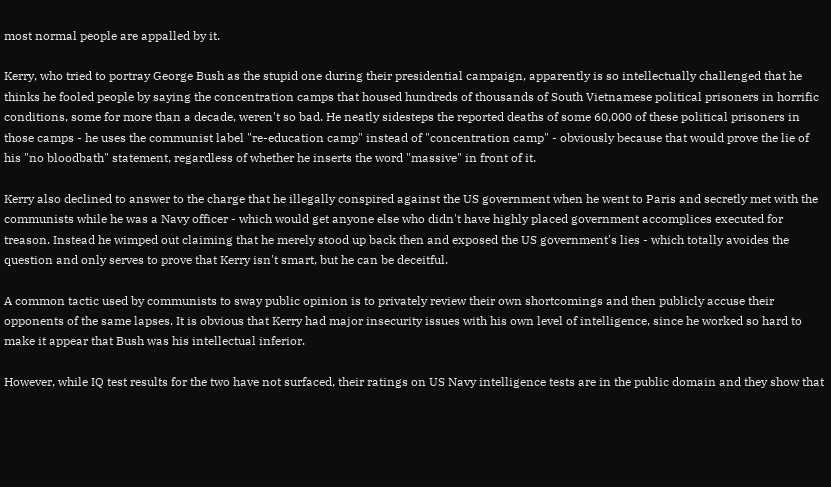most normal people are appalled by it.

Kerry, who tried to portray George Bush as the stupid one during their presidential campaign, apparently is so intellectually challenged that he thinks he fooled people by saying the concentration camps that housed hundreds of thousands of South Vietnamese political prisoners in horrific conditions, some for more than a decade, weren't so bad. He neatly sidesteps the reported deaths of some 60,000 of these political prisoners in those camps - he uses the communist label "re-education camp" instead of "concentration camp" - obviously because that would prove the lie of his "no bloodbath" statement, regardless of whether he inserts the word "massive" in front of it.

Kerry also declined to answer to the charge that he illegally conspired against the US government when he went to Paris and secretly met with the communists while he was a Navy officer - which would get anyone else who didn't have highly placed government accomplices executed for treason. Instead he wimped out claiming that he merely stood up back then and exposed the US government's lies - which totally avoides the question and only serves to prove that Kerry isn't smart, but he can be deceitful.

A common tactic used by communists to sway public opinion is to privately review their own shortcomings and then publicly accuse their opponents of the same lapses. It is obvious that Kerry had major insecurity issues with his own level of intelligence, since he worked so hard to make it appear that Bush was his intellectual inferior.

However, while IQ test results for the two have not surfaced, their ratings on US Navy intelligence tests are in the public domain and they show that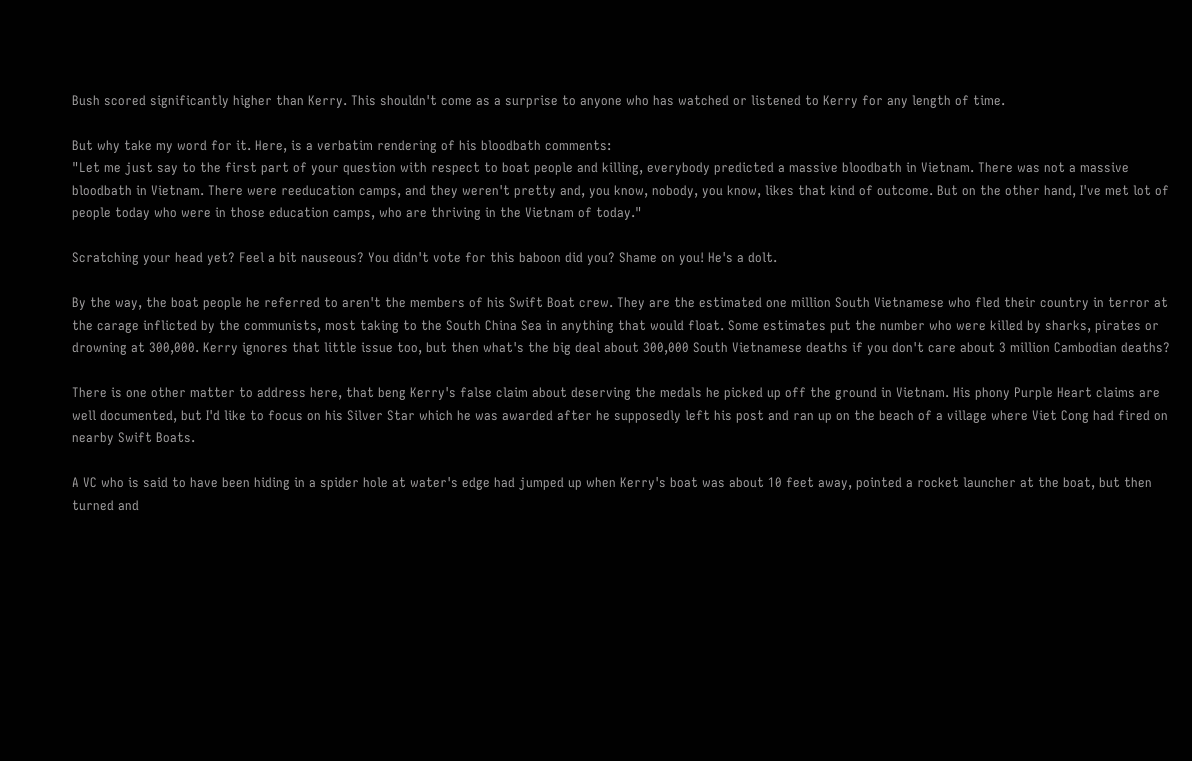Bush scored significantly higher than Kerry. This shouldn't come as a surprise to anyone who has watched or listened to Kerry for any length of time.

But why take my word for it. Here, is a verbatim rendering of his bloodbath comments:
"Let me just say to the first part of your question with respect to boat people and killing, everybody predicted a massive bloodbath in Vietnam. There was not a massive bloodbath in Vietnam. There were reeducation camps, and they weren't pretty and, you know, nobody, you know, likes that kind of outcome. But on the other hand, I've met lot of people today who were in those education camps, who are thriving in the Vietnam of today."

Scratching your head yet? Feel a bit nauseous? You didn't vote for this baboon did you? Shame on you! He's a dolt.

By the way, the boat people he referred to aren't the members of his Swift Boat crew. They are the estimated one million South Vietnamese who fled their country in terror at the carage inflicted by the communists, most taking to the South China Sea in anything that would float. Some estimates put the number who were killed by sharks, pirates or drowning at 300,000. Kerry ignores that little issue too, but then what's the big deal about 300,000 South Vietnamese deaths if you don't care about 3 million Cambodian deaths?

There is one other matter to address here, that beng Kerry's false claim about deserving the medals he picked up off the ground in Vietnam. His phony Purple Heart claims are well documented, but I'd like to focus on his Silver Star which he was awarded after he supposedly left his post and ran up on the beach of a village where Viet Cong had fired on nearby Swift Boats.

A VC who is said to have been hiding in a spider hole at water's edge had jumped up when Kerry's boat was about 10 feet away, pointed a rocket launcher at the boat, but then turned and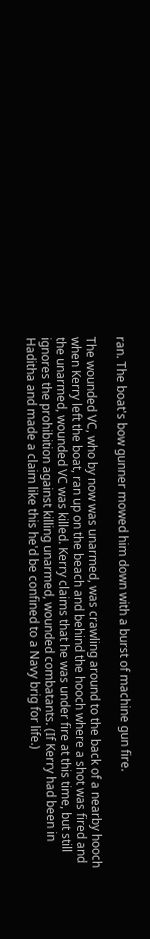ran. The boat's bow gunner mowed him down with a burst of machine gun fire.

The wounded VC, who by now was unarmed, was crawling around to the back of a nearby hooch when Kerry left the boat, ran up on the beach and behind the hooch where a shot was fired and the unarmed, wounded VC was killed. Kerry claims that he was under fire at this time, but still ignores the prohibition against killing unarmed, wounded combatants. (If Kerry had been in Haditha and made a claim like this he'd be confined to a Navy brig for life.)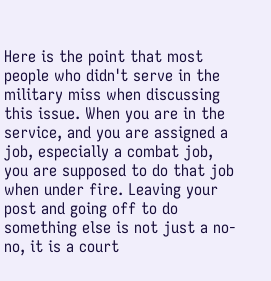Here is the point that most people who didn't serve in the military miss when discussing this issue. When you are in the service, and you are assigned a job, especially a combat job, you are supposed to do that job when under fire. Leaving your post and going off to do something else is not just a no-no, it is a court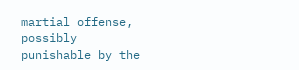martial offense, possibly punishable by the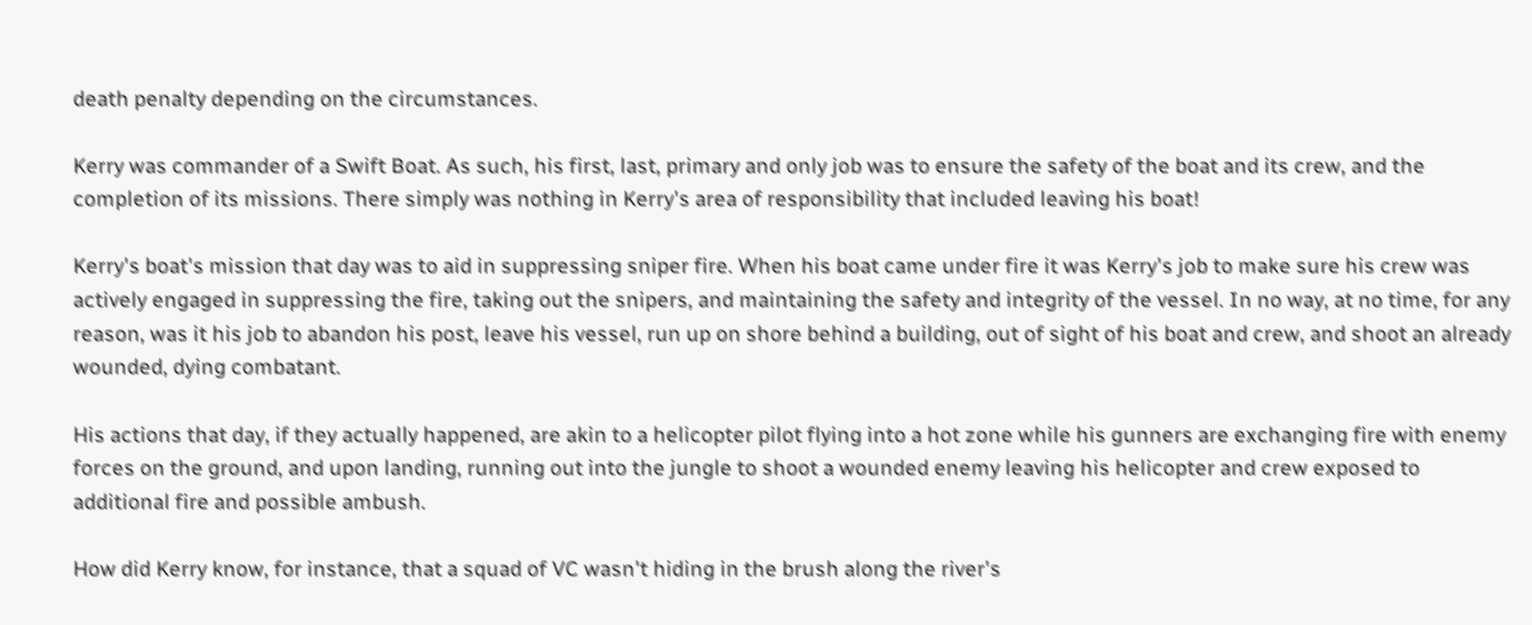death penalty depending on the circumstances.

Kerry was commander of a Swift Boat. As such, his first, last, primary and only job was to ensure the safety of the boat and its crew, and the completion of its missions. There simply was nothing in Kerry's area of responsibility that included leaving his boat!

Kerry's boat's mission that day was to aid in suppressing sniper fire. When his boat came under fire it was Kerry's job to make sure his crew was actively engaged in suppressing the fire, taking out the snipers, and maintaining the safety and integrity of the vessel. In no way, at no time, for any reason, was it his job to abandon his post, leave his vessel, run up on shore behind a building, out of sight of his boat and crew, and shoot an already wounded, dying combatant.

His actions that day, if they actually happened, are akin to a helicopter pilot flying into a hot zone while his gunners are exchanging fire with enemy forces on the ground, and upon landing, running out into the jungle to shoot a wounded enemy leaving his helicopter and crew exposed to additional fire and possible ambush.

How did Kerry know, for instance, that a squad of VC wasn't hiding in the brush along the river's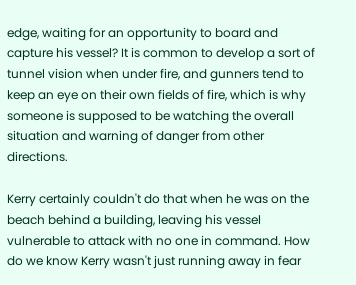edge, waiting for an opportunity to board and capture his vessel? It is common to develop a sort of tunnel vision when under fire, and gunners tend to keep an eye on their own fields of fire, which is why someone is supposed to be watching the overall situation and warning of danger from other directions.

Kerry certainly couldn't do that when he was on the beach behind a building, leaving his vessel vulnerable to attack with no one in command. How do we know Kerry wasn't just running away in fear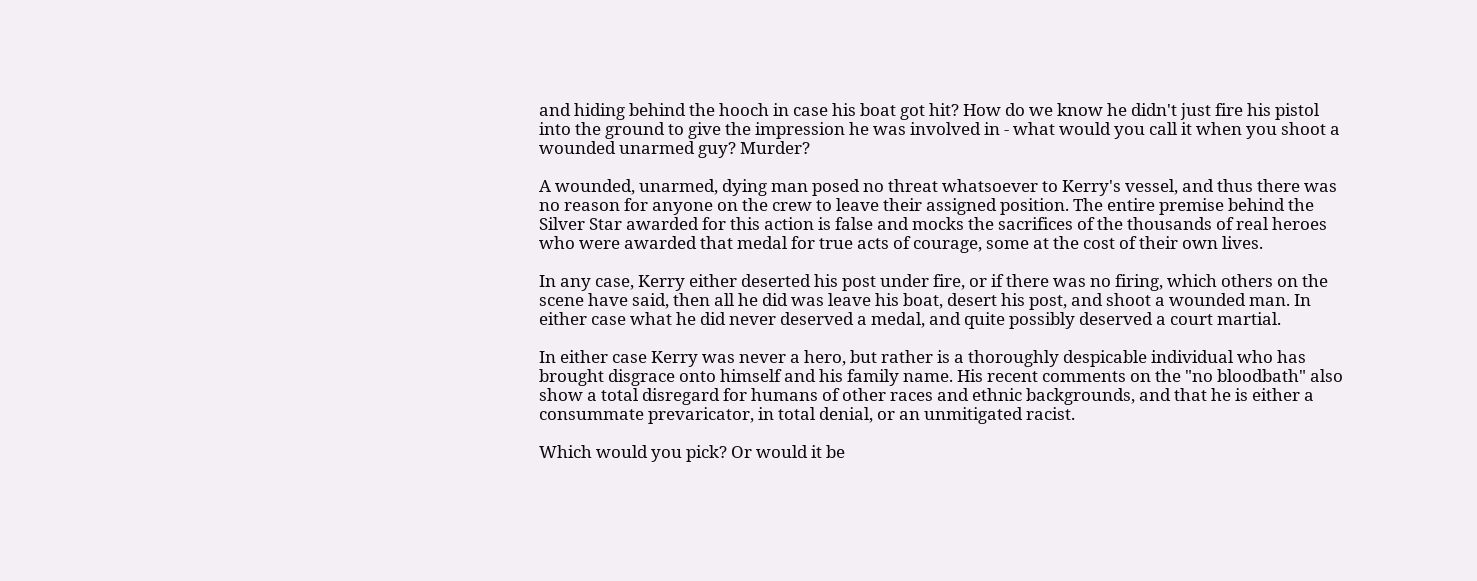and hiding behind the hooch in case his boat got hit? How do we know he didn't just fire his pistol into the ground to give the impression he was involved in - what would you call it when you shoot a wounded unarmed guy? Murder?

A wounded, unarmed, dying man posed no threat whatsoever to Kerry's vessel, and thus there was no reason for anyone on the crew to leave their assigned position. The entire premise behind the Silver Star awarded for this action is false and mocks the sacrifices of the thousands of real heroes who were awarded that medal for true acts of courage, some at the cost of their own lives.

In any case, Kerry either deserted his post under fire, or if there was no firing, which others on the scene have said, then all he did was leave his boat, desert his post, and shoot a wounded man. In either case what he did never deserved a medal, and quite possibly deserved a court martial.

In either case Kerry was never a hero, but rather is a thoroughly despicable individual who has brought disgrace onto himself and his family name. His recent comments on the "no bloodbath" also show a total disregard for humans of other races and ethnic backgrounds, and that he is either a consummate prevaricator, in total denial, or an unmitigated racist.

Which would you pick? Or would it be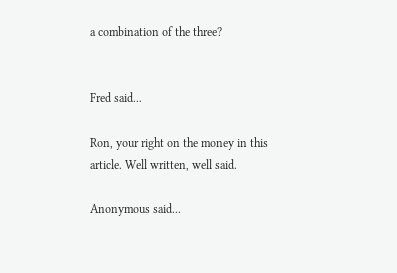a combination of the three?


Fred said...

Ron, your right on the money in this article. Well written, well said.

Anonymous said...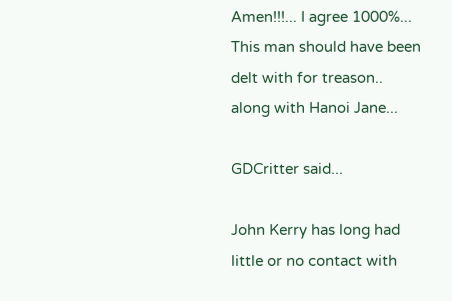Amen!!!... I agree 1000%... This man should have been delt with for treason.. along with Hanoi Jane...

GDCritter said...

John Kerry has long had little or no contact with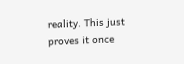reality. This just proves it once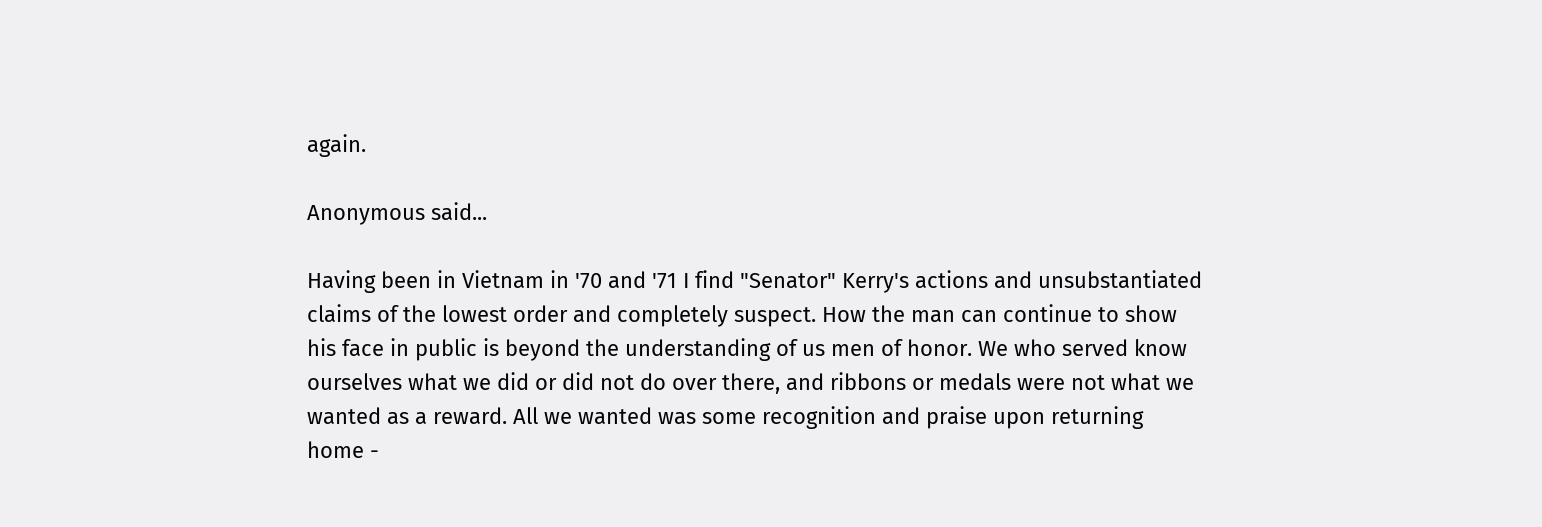again.

Anonymous said...

Having been in Vietnam in '70 and '71 I find "Senator" Kerry's actions and unsubstantiated claims of the lowest order and completely suspect. How the man can continue to show his face in public is beyond the understanding of us men of honor. We who served know ourselves what we did or did not do over there, and ribbons or medals were not what we wanted as a reward. All we wanted was some recognition and praise upon returning home -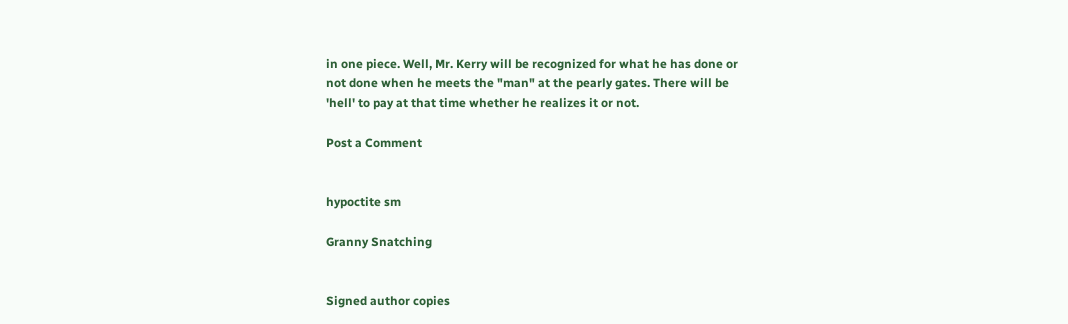in one piece. Well, Mr. Kerry will be recognized for what he has done or not done when he meets the "man" at the pearly gates. There will be 'hell' to pay at that time whether he realizes it or not.

Post a Comment


hypoctite sm

Granny Snatching


Signed author copies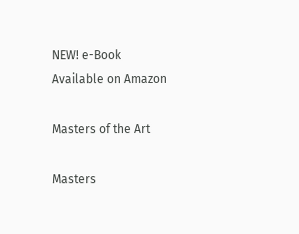NEW! e-Book Available on Amazon

Masters of the Art

Masters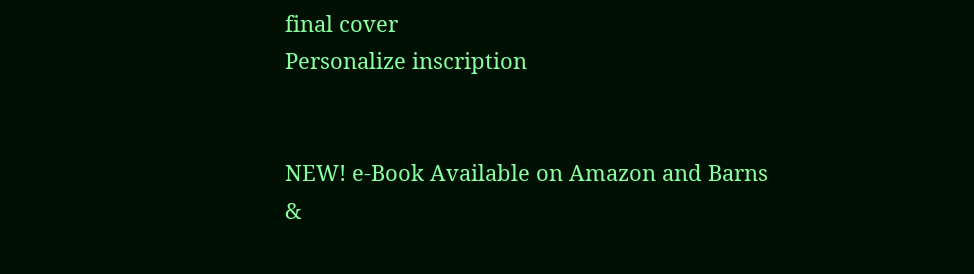final cover
Personalize inscription


NEW! e-Book Available on Amazon and Barns &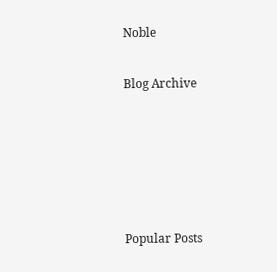Noble

Blog Archive





Popular Posts